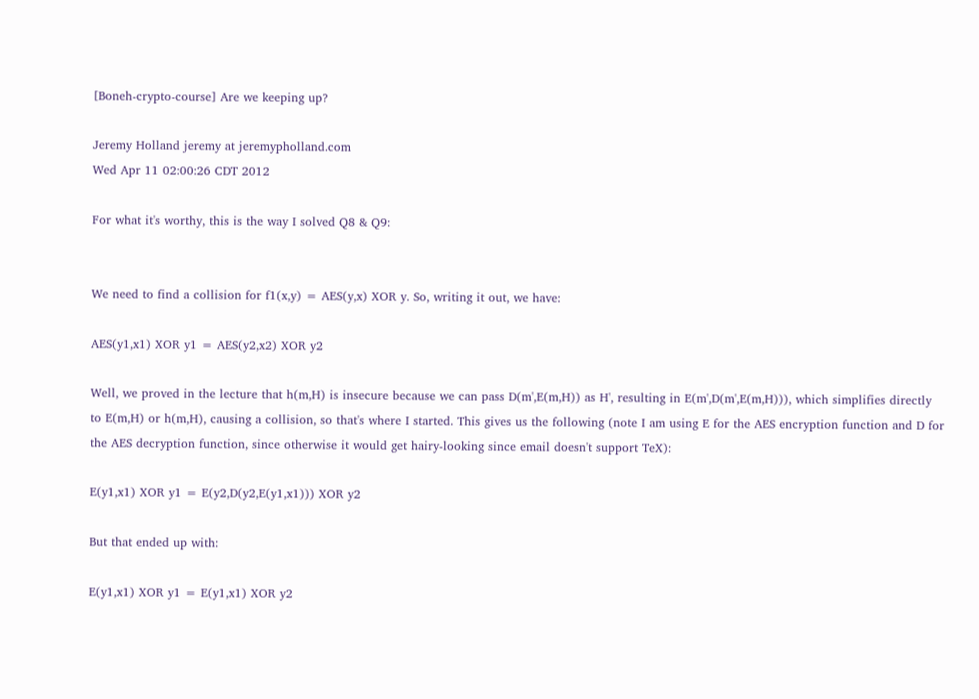[Boneh-crypto-course] Are we keeping up?

Jeremy Holland jeremy at jeremypholland.com
Wed Apr 11 02:00:26 CDT 2012

For what it's worthy, this is the way I solved Q8 & Q9:


We need to find a collision for f1(x,y) = AES(y,x) XOR y. So, writing it out, we have:

AES(y1,x1) XOR y1 = AES(y2,x2) XOR y2

Well, we proved in the lecture that h(m,H) is insecure because we can pass D(m',E(m,H)) as H', resulting in E(m',D(m',E(m,H))), which simplifies directly to E(m,H) or h(m,H), causing a collision, so that's where I started. This gives us the following (note I am using E for the AES encryption function and D for the AES decryption function, since otherwise it would get hairy-looking since email doesn't support TeX):

E(y1,x1) XOR y1 = E(y2,D(y2,E(y1,x1))) XOR y2

But that ended up with:

E(y1,x1) XOR y1 = E(y1,x1) XOR y2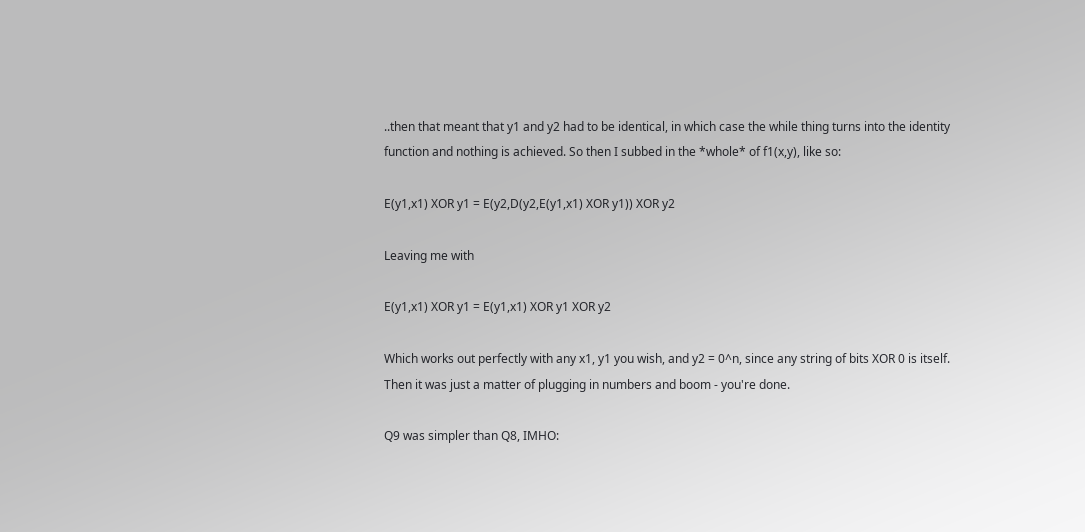..then that meant that y1 and y2 had to be identical, in which case the while thing turns into the identity function and nothing is achieved. So then I subbed in the *whole* of f1(x,y), like so:

E(y1,x1) XOR y1 = E(y2,D(y2,E(y1,x1) XOR y1)) XOR y2

Leaving me with

E(y1,x1) XOR y1 = E(y1,x1) XOR y1 XOR y2

Which works out perfectly with any x1, y1 you wish, and y2 = 0^n, since any string of bits XOR 0 is itself. Then it was just a matter of plugging in numbers and boom - you're done.

Q9 was simpler than Q8, IMHO: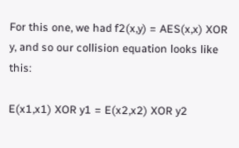For this one, we had f2(x,y) = AES(x,x) XOR y, and so our collision equation looks like this:

E(x1,x1) XOR y1 = E(x2,x2) XOR y2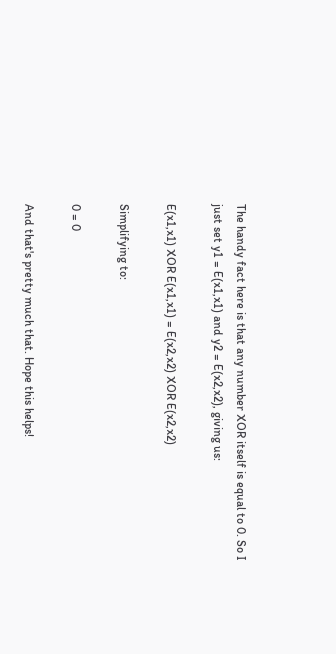The handy fact here is that any number XOR itself is equal to 0. So I just set y1 = E(x1,x1) and y2 = E(x2,x2), giving us:

E(x1,x1) XOR E(x1,x1) = E(x2,x2) XOR E(x2,x2)

Simplifying to:

0 = 0

And that's pretty much that. Hope this helps!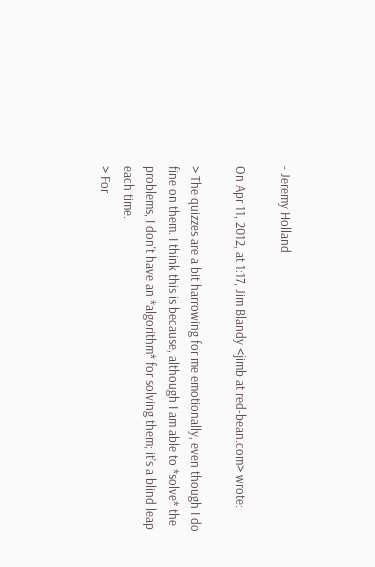- Jeremy Holland

On Apr 11, 2012, at 1:17, Jim Blandy <jimb at red-bean.com> wrote:

> The quizzes are a bit harrowing for me emotionally, even though I do fine on them. I think this is because, although I am able to *solve* the problems, I don't have an *algorithm* for solving them; it's a blind leap each time.
> For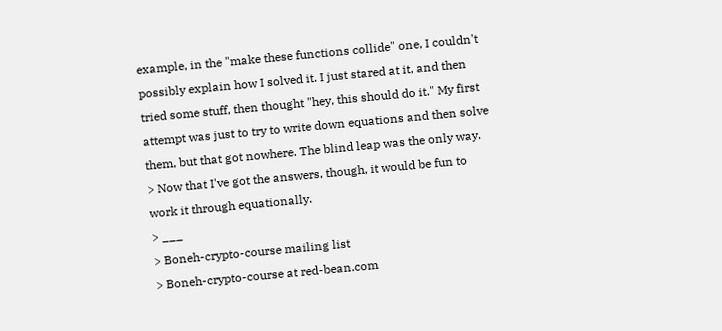example, in the "make these functions collide" one, I couldn't possibly explain how I solved it. I just stared at it, and then tried some stuff, then thought "hey, this should do it." My first attempt was just to try to write down equations and then solve them, but that got nowhere. The blind leap was the only way.
> Now that I've got the answers, though, it would be fun to work it through equationally.
> ___
> Boneh-crypto-course mailing list
> Boneh-crypto-course at red-bean.com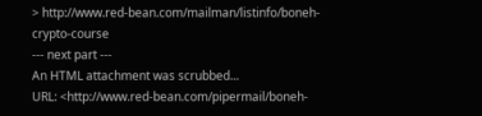> http://www.red-bean.com/mailman/listinfo/boneh-crypto-course
--- next part ---
An HTML attachment was scrubbed...
URL: <http://www.red-bean.com/pipermail/boneh-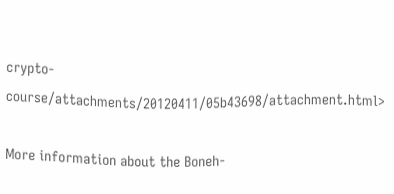crypto-course/attachments/20120411/05b43698/attachment.html>

More information about the Boneh-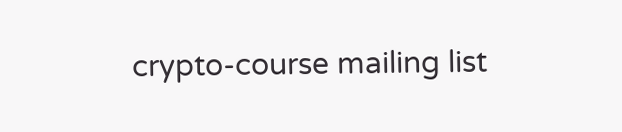crypto-course mailing list